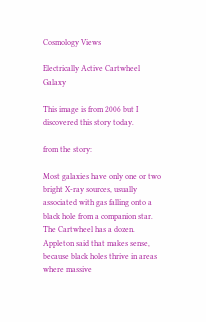Cosmology Views

Electrically Active Cartwheel Galaxy

This image is from 2006 but I discovered this story today.

from the story:

Most galaxies have only one or two bright X-ray sources, usually associated with gas falling onto a black hole from a companion star. The Cartwheel has a dozen. Appleton said that makes sense, because black holes thrive in areas where massive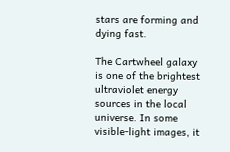stars are forming and dying fast.

The Cartwheel galaxy is one of the brightest ultraviolet energy sources in the local universe. In some visible-light images, it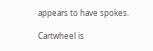appears to have spokes.

Cartwheel is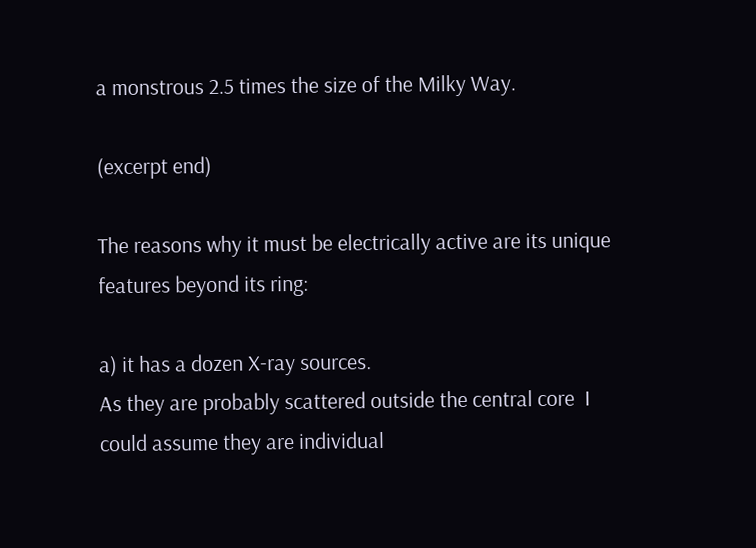a monstrous 2.5 times the size of the Milky Way.

(excerpt end)

The reasons why it must be electrically active are its unique features beyond its ring:

a) it has a dozen X-ray sources.
As they are probably scattered outside the central core  I could assume they are individual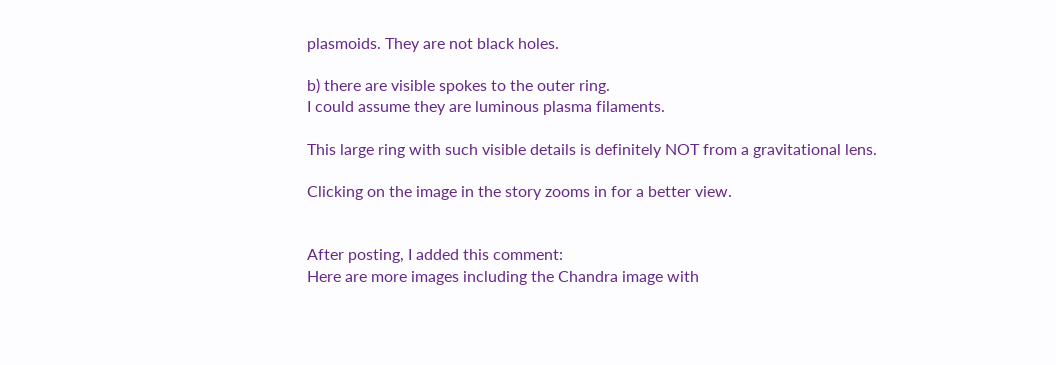plasmoids. They are not black holes.

b) there are visible spokes to the outer ring.
I could assume they are luminous plasma filaments.

This large ring with such visible details is definitely NOT from a gravitational lens.

Clicking on the image in the story zooms in for a better view.


After posting, I added this comment:
Here are more images including the Chandra image with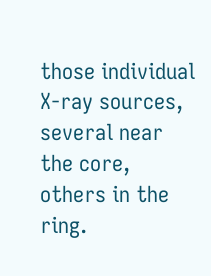those individual X-ray sources, several near the core, others in the ring.